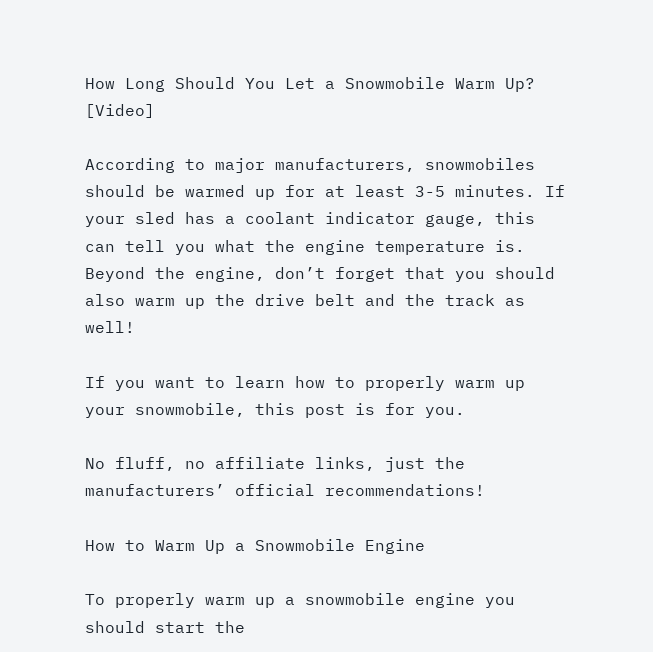How Long Should You Let a Snowmobile Warm Up? [Video]

According to major manufacturers, snowmobiles should be warmed up for at least 3-5 minutes. If your sled has a coolant indicator gauge, this can tell you what the engine temperature is. Beyond the engine, don’t forget that you should also warm up the drive belt and the track as well!

If you want to learn how to properly warm up your snowmobile, this post is for you.

No fluff, no affiliate links, just the manufacturers’ official recommendations!

How to Warm Up a Snowmobile Engine

To properly warm up a snowmobile engine you should start the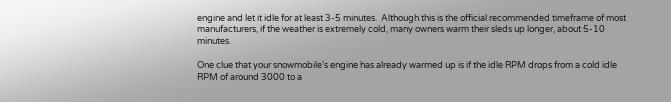engine and let it idle for at least 3-5 minutes.  Although this is the official recommended timeframe of most manufacturers, if the weather is extremely cold, many owners warm their sleds up longer, about 5-10 minutes.

One clue that your snowmobile’s engine has already warmed up is if the idle RPM drops from a cold idle RPM of around 3000 to a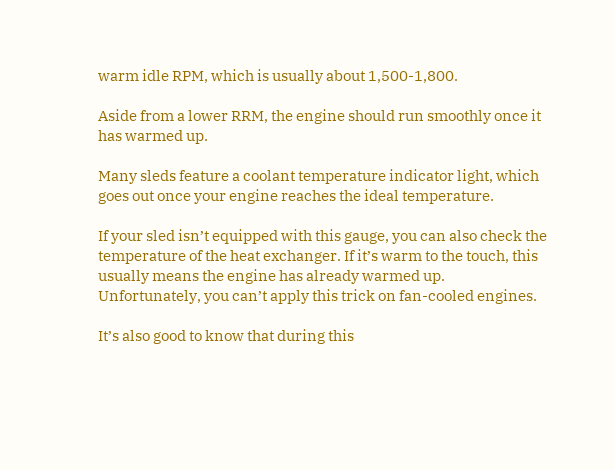warm idle RPM, which is usually about 1,500-1,800.

Aside from a lower RRM, the engine should run smoothly once it has warmed up.

Many sleds feature a coolant temperature indicator light, which goes out once your engine reaches the ideal temperature.

If your sled isn’t equipped with this gauge, you can also check the temperature of the heat exchanger. If it’s warm to the touch, this usually means the engine has already warmed up. Unfortunately, you can’t apply this trick on fan-cooled engines.

It’s also good to know that during this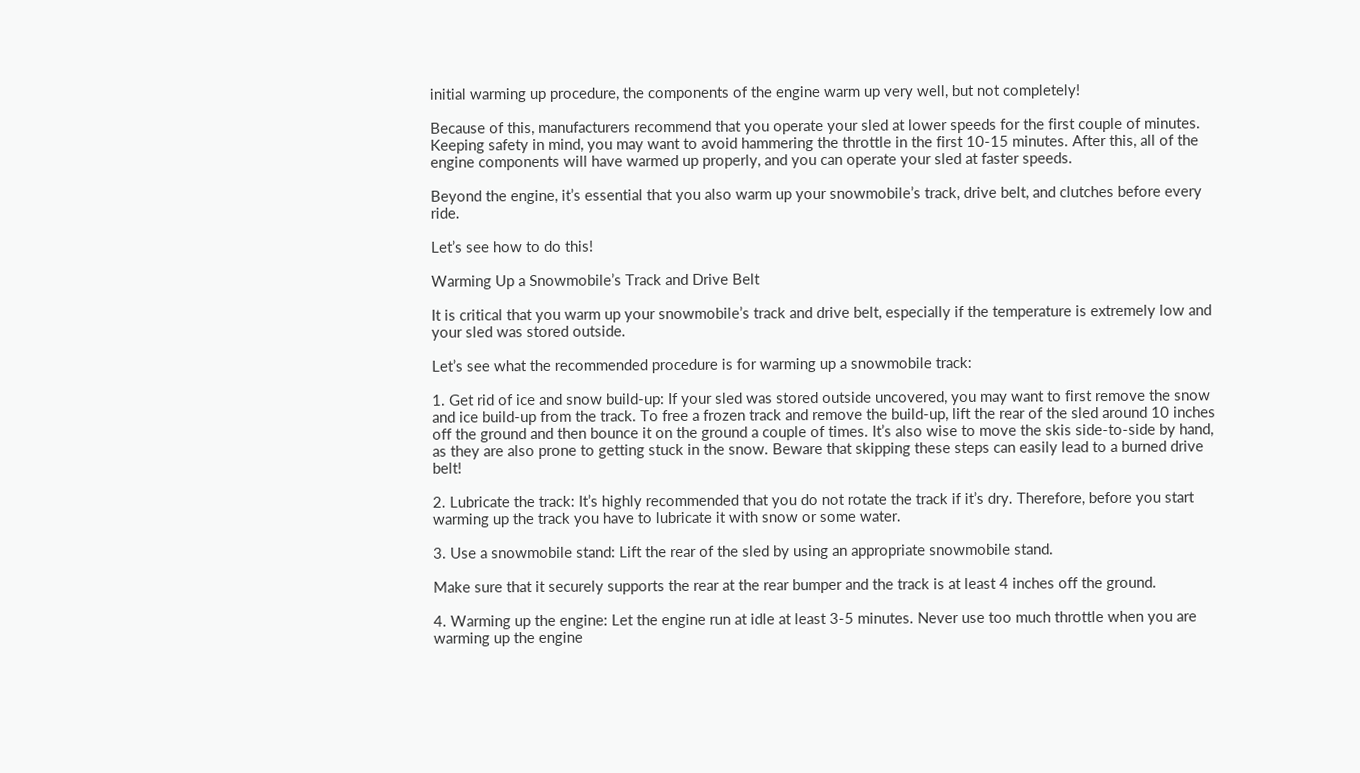initial warming up procedure, the components of the engine warm up very well, but not completely!

Because of this, manufacturers recommend that you operate your sled at lower speeds for the first couple of minutes. Keeping safety in mind, you may want to avoid hammering the throttle in the first 10-15 minutes. After this, all of the engine components will have warmed up properly, and you can operate your sled at faster speeds.

Beyond the engine, it’s essential that you also warm up your snowmobile’s track, drive belt, and clutches before every ride.

Let’s see how to do this!

Warming Up a Snowmobile’s Track and Drive Belt

It is critical that you warm up your snowmobile’s track and drive belt, especially if the temperature is extremely low and your sled was stored outside.

Let’s see what the recommended procedure is for warming up a snowmobile track:

1. Get rid of ice and snow build-up: If your sled was stored outside uncovered, you may want to first remove the snow and ice build-up from the track. To free a frozen track and remove the build-up, lift the rear of the sled around 10 inches off the ground and then bounce it on the ground a couple of times. It’s also wise to move the skis side-to-side by hand, as they are also prone to getting stuck in the snow. Beware that skipping these steps can easily lead to a burned drive belt!

2. Lubricate the track: It’s highly recommended that you do not rotate the track if it’s dry. Therefore, before you start warming up the track you have to lubricate it with snow or some water.

3. Use a snowmobile stand: Lift the rear of the sled by using an appropriate snowmobile stand.

Make sure that it securely supports the rear at the rear bumper and the track is at least 4 inches off the ground.

4. Warming up the engine: Let the engine run at idle at least 3-5 minutes. Never use too much throttle when you are warming up the engine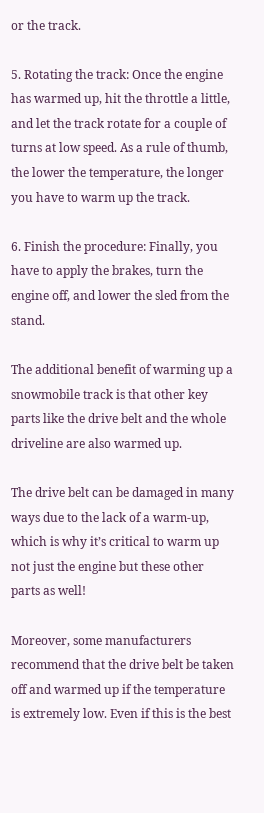or the track.

5. Rotating the track: Once the engine has warmed up, hit the throttle a little, and let the track rotate for a couple of turns at low speed. As a rule of thumb, the lower the temperature, the longer you have to warm up the track.

6. Finish the procedure: Finally, you have to apply the brakes, turn the engine off, and lower the sled from the stand.

The additional benefit of warming up a snowmobile track is that other key parts like the drive belt and the whole driveline are also warmed up.

The drive belt can be damaged in many ways due to the lack of a warm-up, which is why it’s critical to warm up not just the engine but these other parts as well!

Moreover, some manufacturers recommend that the drive belt be taken off and warmed up if the temperature is extremely low. Even if this is the best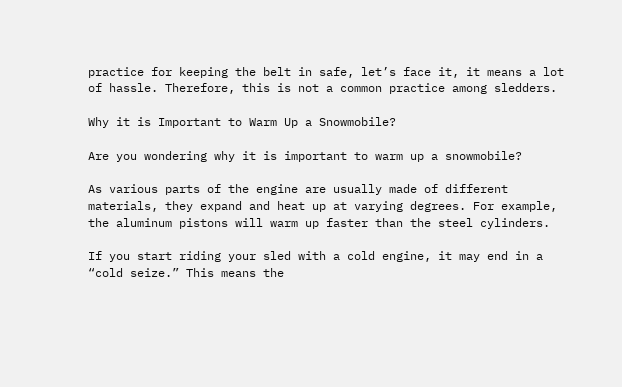practice for keeping the belt in safe, let’s face it, it means a lot of hassle. Therefore, this is not a common practice among sledders.

Why it is Important to Warm Up a Snowmobile?

Are you wondering why it is important to warm up a snowmobile?

As various parts of the engine are usually made of different materials, they expand and heat up at varying degrees. For example, the aluminum pistons will warm up faster than the steel cylinders.

If you start riding your sled with a cold engine, it may end in a “cold seize.” This means the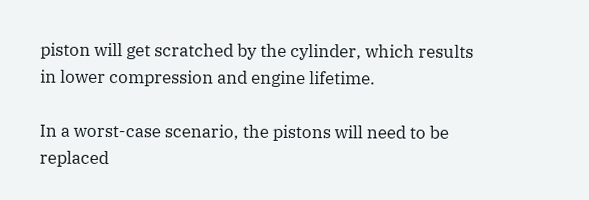piston will get scratched by the cylinder, which results in lower compression and engine lifetime.

In a worst-case scenario, the pistons will need to be replaced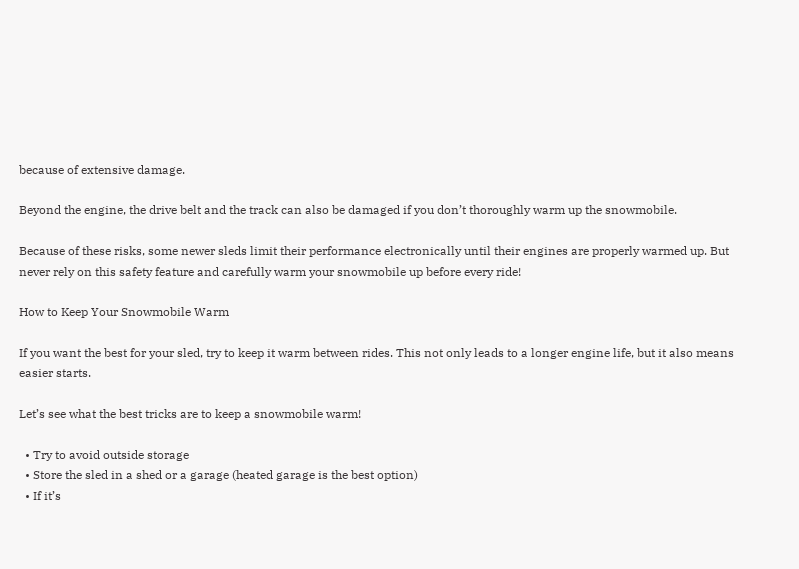because of extensive damage.

Beyond the engine, the drive belt and the track can also be damaged if you don’t thoroughly warm up the snowmobile.

Because of these risks, some newer sleds limit their performance electronically until their engines are properly warmed up. But never rely on this safety feature and carefully warm your snowmobile up before every ride!

How to Keep Your Snowmobile Warm

If you want the best for your sled, try to keep it warm between rides. This not only leads to a longer engine life, but it also means easier starts.

Let’s see what the best tricks are to keep a snowmobile warm!

  • Try to avoid outside storage
  • Store the sled in a shed or a garage (heated garage is the best option)
  • If it’s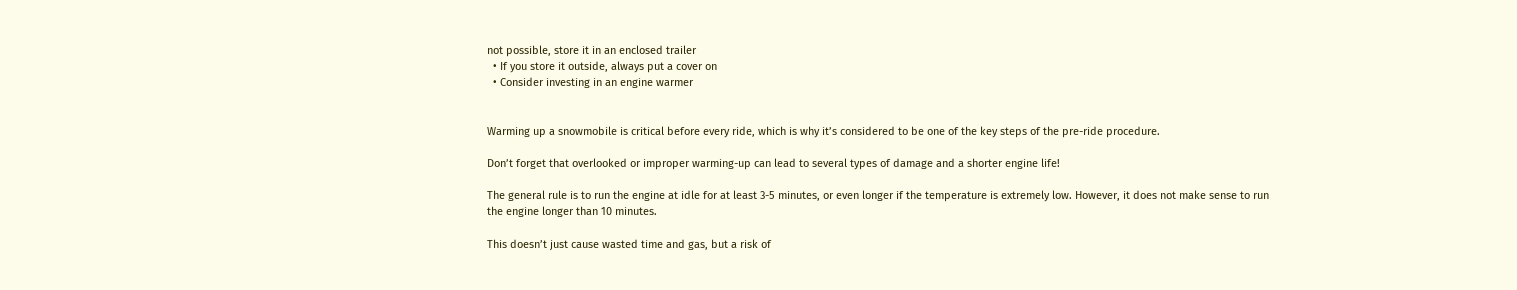not possible, store it in an enclosed trailer
  • If you store it outside, always put a cover on
  • Consider investing in an engine warmer


Warming up a snowmobile is critical before every ride, which is why it’s considered to be one of the key steps of the pre-ride procedure.

Don’t forget that overlooked or improper warming-up can lead to several types of damage and a shorter engine life!

The general rule is to run the engine at idle for at least 3-5 minutes, or even longer if the temperature is extremely low. However, it does not make sense to run the engine longer than 10 minutes.

This doesn’t just cause wasted time and gas, but a risk of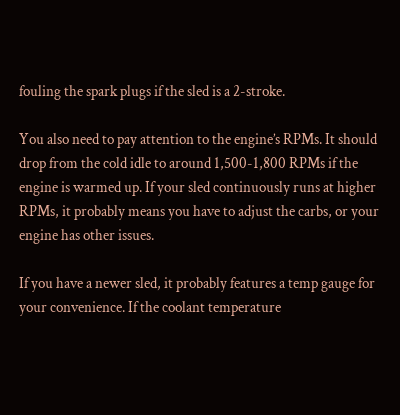fouling the spark plugs if the sled is a 2-stroke.

You also need to pay attention to the engine’s RPMs. It should drop from the cold idle to around 1,500-1,800 RPMs if the engine is warmed up. If your sled continuously runs at higher RPMs, it probably means you have to adjust the carbs, or your engine has other issues.

If you have a newer sled, it probably features a temp gauge for your convenience. If the coolant temperature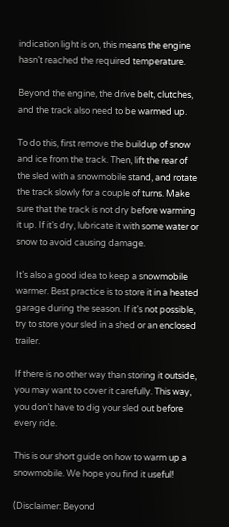indication light is on, this means the engine hasn’t reached the required temperature.

Beyond the engine, the drive belt, clutches, and the track also need to be warmed up.

To do this, first remove the buildup of snow and ice from the track. Then, lift the rear of the sled with a snowmobile stand, and rotate the track slowly for a couple of turns. Make sure that the track is not dry before warming it up. If it’s dry, lubricate it with some water or snow to avoid causing damage.

It’s also a good idea to keep a snowmobile warmer. Best practice is to store it in a heated garage during the season. If it’s not possible, try to store your sled in a shed or an enclosed trailer.

If there is no other way than storing it outside, you may want to cover it carefully. This way, you don’t have to dig your sled out before every ride.

This is our short guide on how to warm up a snowmobile. We hope you find it useful!

(Disclaimer: Beyond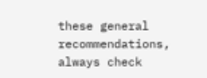these general recommendations, always check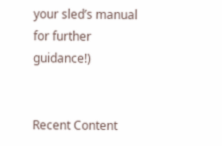your sled’s manual for further guidance!)


Recent Content